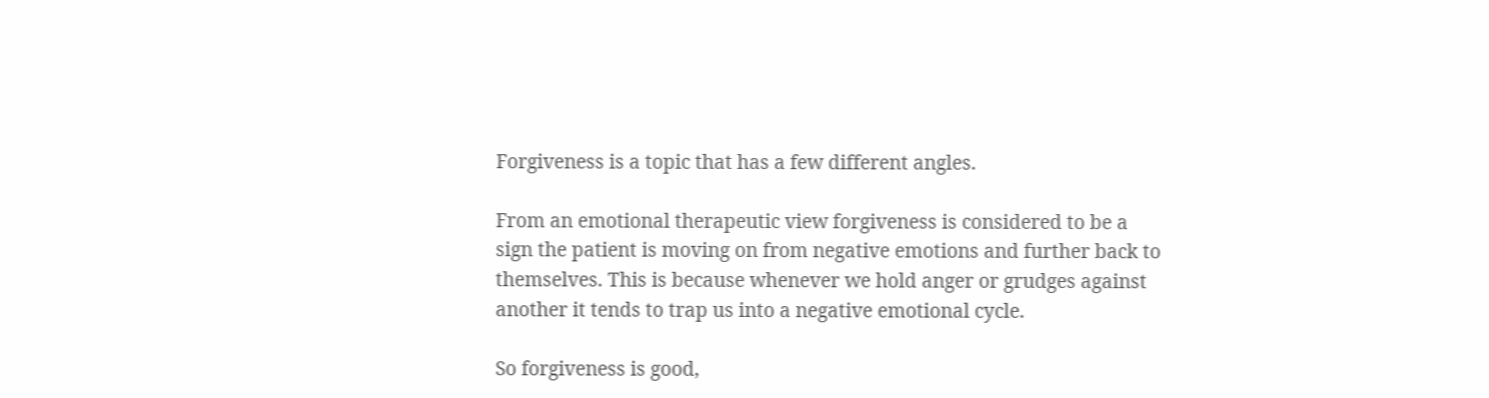Forgiveness is a topic that has a few different angles.

From an emotional therapeutic view forgiveness is considered to be a sign the patient is moving on from negative emotions and further back to themselves. This is because whenever we hold anger or grudges against another it tends to trap us into a negative emotional cycle.

So forgiveness is good,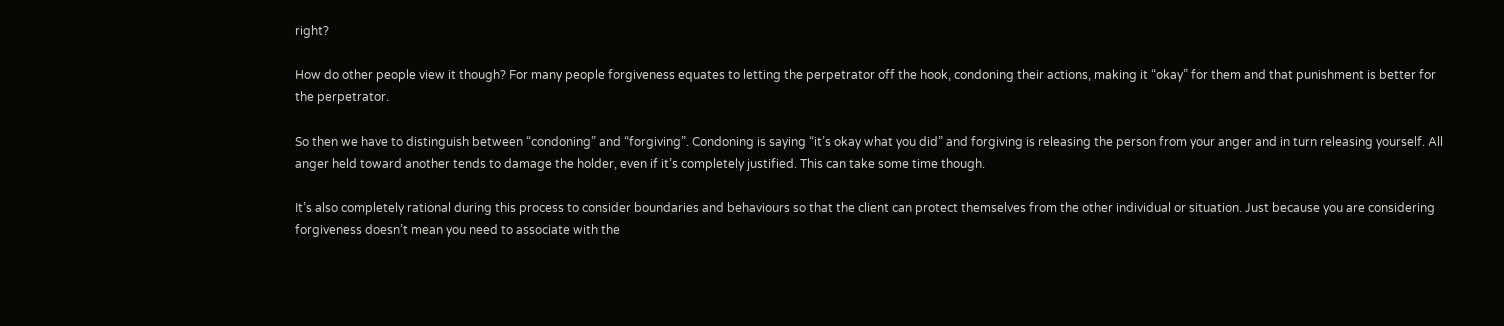right?

How do other people view it though? For many people forgiveness equates to letting the perpetrator off the hook, condoning their actions, making it “okay” for them and that punishment is better for the perpetrator.

So then we have to distinguish between “condoning” and “forgiving”. Condoning is saying “it’s okay what you did” and forgiving is releasing the person from your anger and in turn releasing yourself. All anger held toward another tends to damage the holder, even if it’s completely justified. This can take some time though.

It’s also completely rational during this process to consider boundaries and behaviours so that the client can protect themselves from the other individual or situation. Just because you are considering forgiveness doesn’t mean you need to associate with the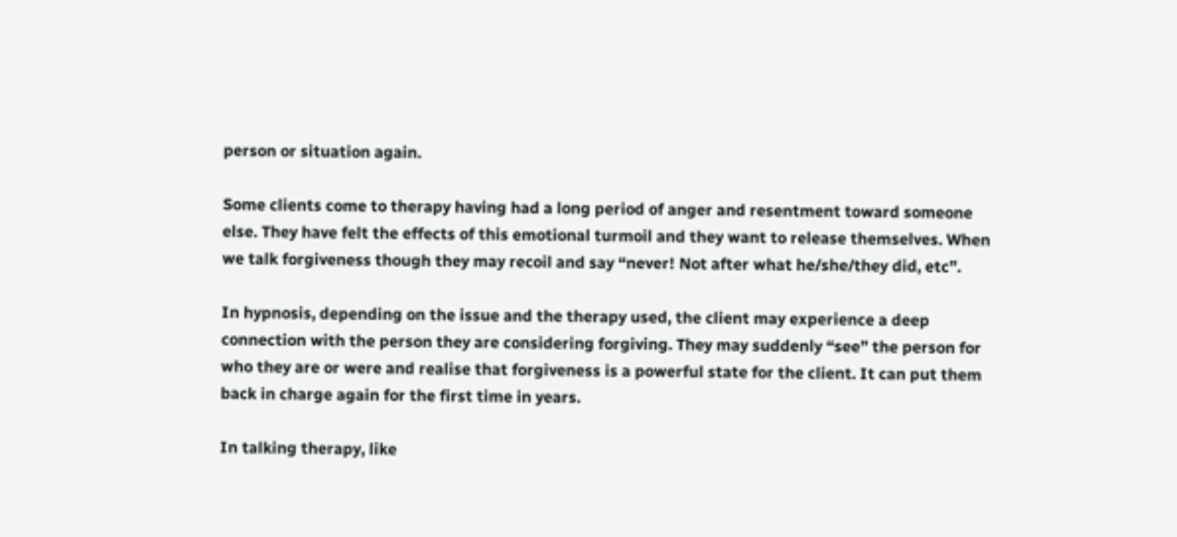person or situation again.

Some clients come to therapy having had a long period of anger and resentment toward someone else. They have felt the effects of this emotional turmoil and they want to release themselves. When we talk forgiveness though they may recoil and say “never! Not after what he/she/they did, etc”.

In hypnosis, depending on the issue and the therapy used, the client may experience a deep connection with the person they are considering forgiving. They may suddenly “see” the person for who they are or were and realise that forgiveness is a powerful state for the client. It can put them back in charge again for the first time in years.

In talking therapy, like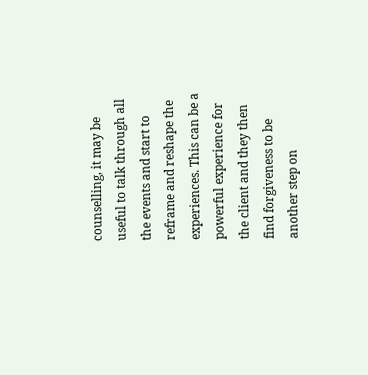counselling, it may be useful to talk through all the events and start to reframe and reshape the experiences. This can be a powerful experience for the client and they then find forgiveness to be another step on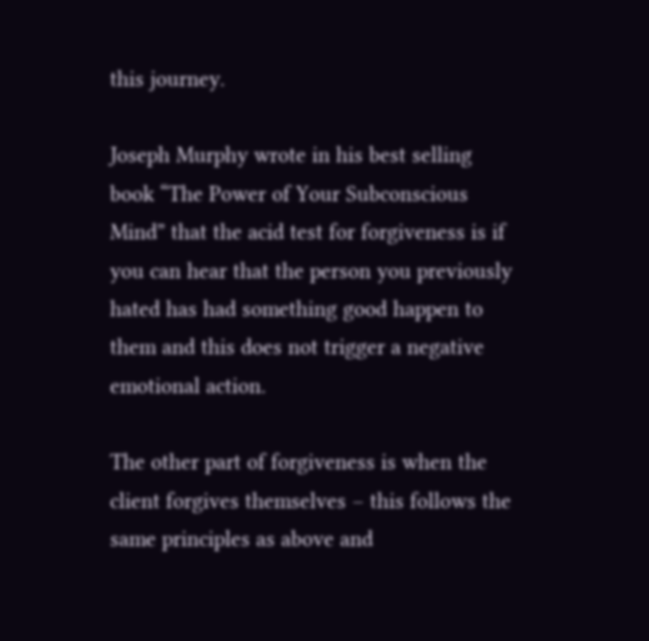this journey.

Joseph Murphy wrote in his best selling book “The Power of Your Subconscious Mind” that the acid test for forgiveness is if you can hear that the person you previously hated has had something good happen to them and this does not trigger a negative emotional action.

The other part of forgiveness is when the client forgives themselves – this follows the same principles as above and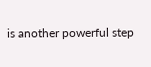is another powerful step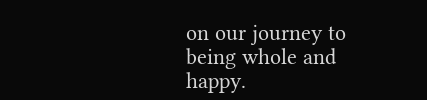on our journey to being whole and happy.